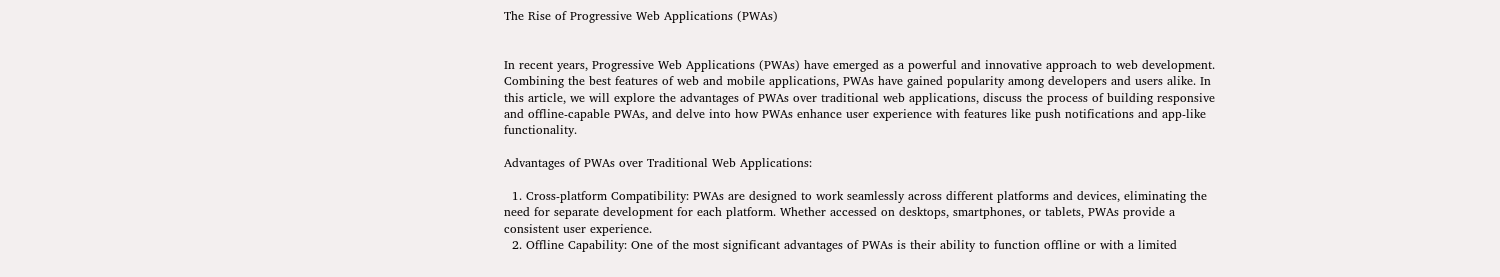The Rise of Progressive Web Applications (PWAs)


In recent years, Progressive Web Applications (PWAs) have emerged as a powerful and innovative approach to web development. Combining the best features of web and mobile applications, PWAs have gained popularity among developers and users alike. In this article, we will explore the advantages of PWAs over traditional web applications, discuss the process of building responsive and offline-capable PWAs, and delve into how PWAs enhance user experience with features like push notifications and app-like functionality.

Advantages of PWAs over Traditional Web Applications:

  1. Cross-platform Compatibility: PWAs are designed to work seamlessly across different platforms and devices, eliminating the need for separate development for each platform. Whether accessed on desktops, smartphones, or tablets, PWAs provide a consistent user experience.
  2. Offline Capability: One of the most significant advantages of PWAs is their ability to function offline or with a limited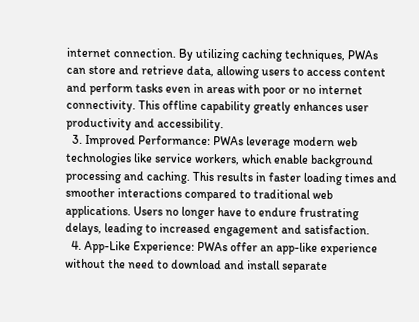internet connection. By utilizing caching techniques, PWAs can store and retrieve data, allowing users to access content and perform tasks even in areas with poor or no internet connectivity. This offline capability greatly enhances user productivity and accessibility.
  3. Improved Performance: PWAs leverage modern web technologies like service workers, which enable background processing and caching. This results in faster loading times and smoother interactions compared to traditional web applications. Users no longer have to endure frustrating delays, leading to increased engagement and satisfaction.
  4. App-Like Experience: PWAs offer an app-like experience without the need to download and install separate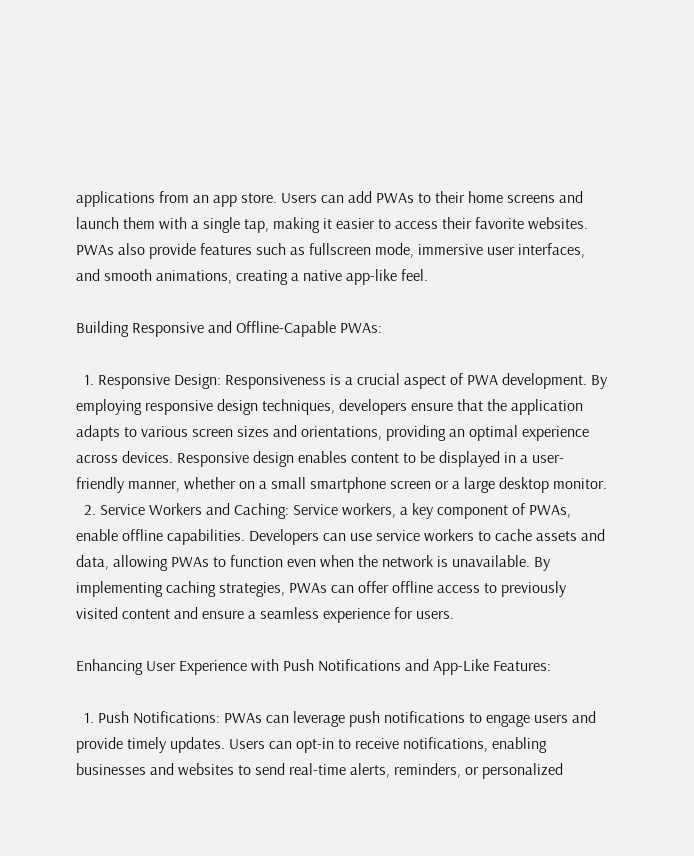applications from an app store. Users can add PWAs to their home screens and launch them with a single tap, making it easier to access their favorite websites. PWAs also provide features such as fullscreen mode, immersive user interfaces, and smooth animations, creating a native app-like feel.

Building Responsive and Offline-Capable PWAs:

  1. Responsive Design: Responsiveness is a crucial aspect of PWA development. By employing responsive design techniques, developers ensure that the application adapts to various screen sizes and orientations, providing an optimal experience across devices. Responsive design enables content to be displayed in a user-friendly manner, whether on a small smartphone screen or a large desktop monitor.
  2. Service Workers and Caching: Service workers, a key component of PWAs, enable offline capabilities. Developers can use service workers to cache assets and data, allowing PWAs to function even when the network is unavailable. By implementing caching strategies, PWAs can offer offline access to previously visited content and ensure a seamless experience for users.

Enhancing User Experience with Push Notifications and App-Like Features:

  1. Push Notifications: PWAs can leverage push notifications to engage users and provide timely updates. Users can opt-in to receive notifications, enabling businesses and websites to send real-time alerts, reminders, or personalized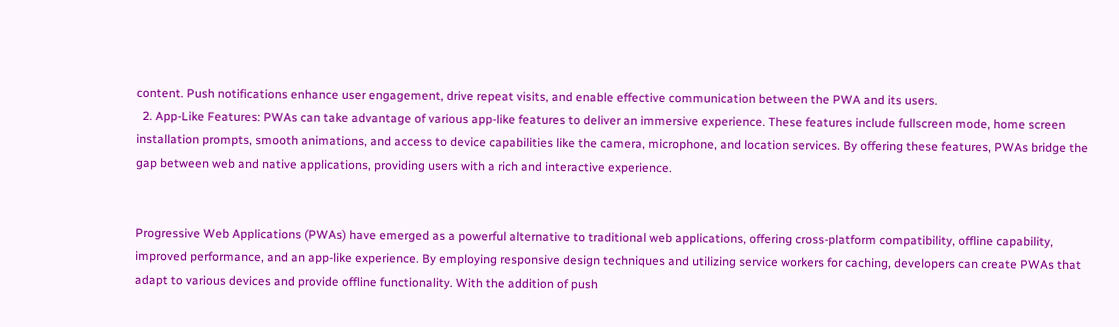content. Push notifications enhance user engagement, drive repeat visits, and enable effective communication between the PWA and its users.
  2. App-Like Features: PWAs can take advantage of various app-like features to deliver an immersive experience. These features include fullscreen mode, home screen installation prompts, smooth animations, and access to device capabilities like the camera, microphone, and location services. By offering these features, PWAs bridge the gap between web and native applications, providing users with a rich and interactive experience.


Progressive Web Applications (PWAs) have emerged as a powerful alternative to traditional web applications, offering cross-platform compatibility, offline capability, improved performance, and an app-like experience. By employing responsive design techniques and utilizing service workers for caching, developers can create PWAs that adapt to various devices and provide offline functionality. With the addition of push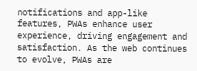notifications and app-like features, PWAs enhance user experience, driving engagement and satisfaction. As the web continues to evolve, PWAs are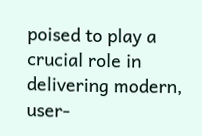poised to play a crucial role in delivering modern, user-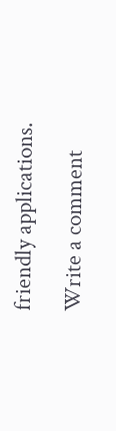friendly applications.

Write a comment